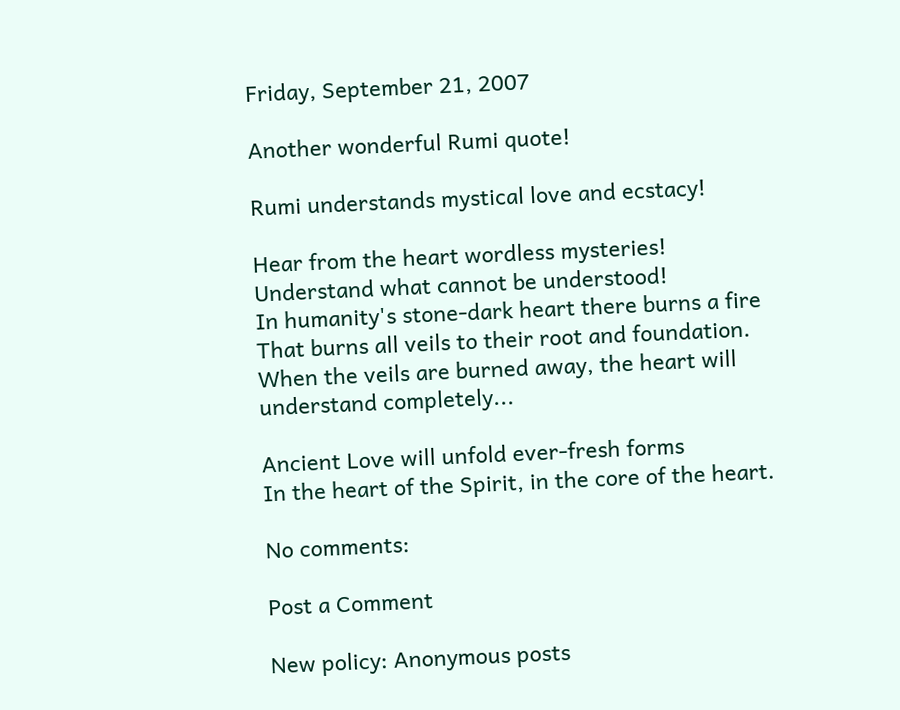Friday, September 21, 2007

Another wonderful Rumi quote!

Rumi understands mystical love and ecstacy!

Hear from the heart wordless mysteries!
Understand what cannot be understood!
In humanity's stone-dark heart there burns a fire
That burns all veils to their root and foundation.
When the veils are burned away, the heart will understand completely...

Ancient Love will unfold ever-fresh forms
In the heart of the Spirit, in the core of the heart.

No comments:

Post a Comment

New policy: Anonymous posts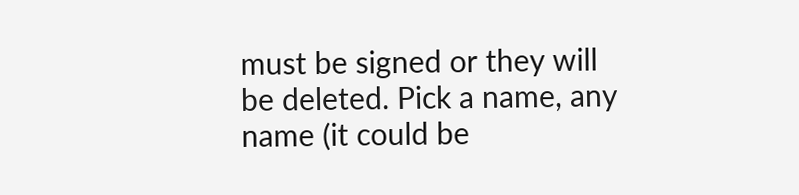must be signed or they will be deleted. Pick a name, any name (it could be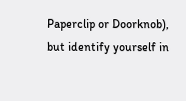Paperclip or Doorknob), but identify yourself in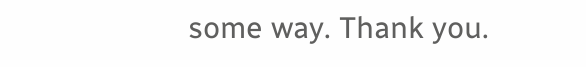some way. Thank you.